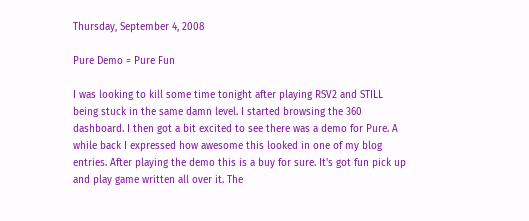Thursday, September 4, 2008

Pure Demo = Pure Fun

I was looking to kill some time tonight after playing RSV2 and STILL being stuck in the same damn level. I started browsing the 360 dashboard. I then got a bit excited to see there was a demo for Pure. A while back I expressed how awesome this looked in one of my blog entries. After playing the demo this is a buy for sure. It's got fun pick up and play game written all over it. The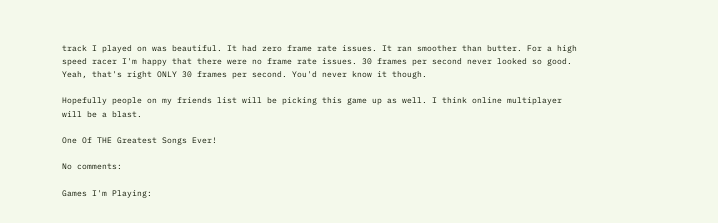track I played on was beautiful. It had zero frame rate issues. It ran smoother than butter. For a high speed racer I'm happy that there were no frame rate issues. 30 frames per second never looked so good. Yeah, that's right ONLY 30 frames per second. You'd never know it though.

Hopefully people on my friends list will be picking this game up as well. I think online multiplayer will be a blast.

One Of THE Greatest Songs Ever!

No comments:

Games I'm Playing: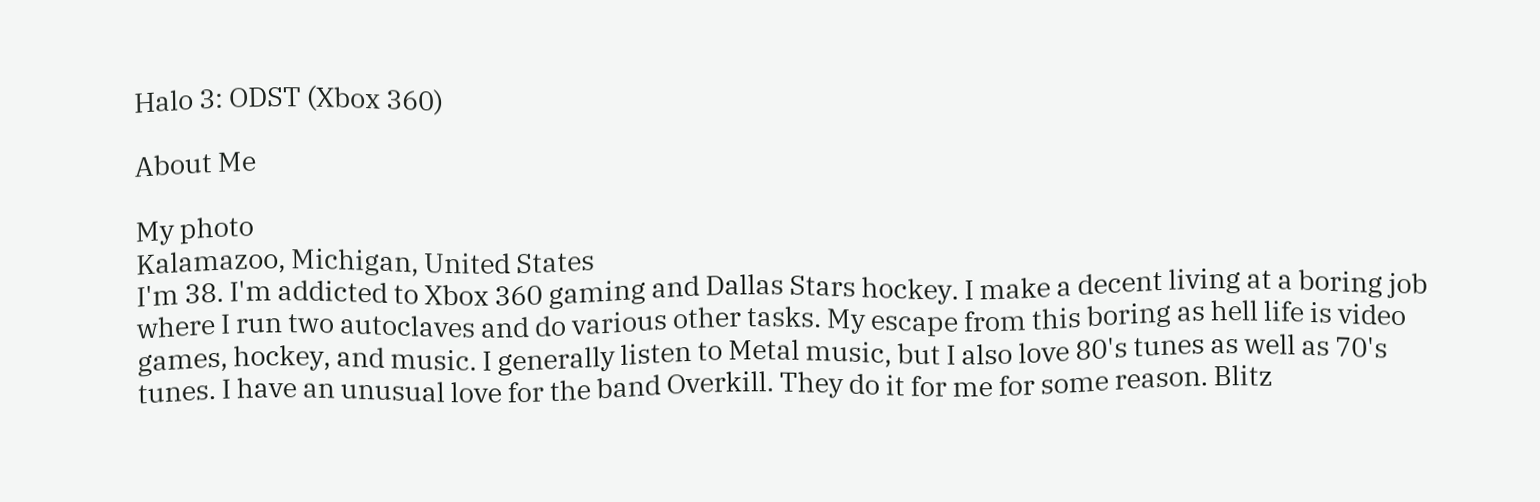Halo 3: ODST (Xbox 360)

About Me

My photo
Kalamazoo, Michigan, United States
I'm 38. I'm addicted to Xbox 360 gaming and Dallas Stars hockey. I make a decent living at a boring job where I run two autoclaves and do various other tasks. My escape from this boring as hell life is video games, hockey, and music. I generally listen to Metal music, but I also love 80's tunes as well as 70's tunes. I have an unusual love for the band Overkill. They do it for me for some reason. Blitz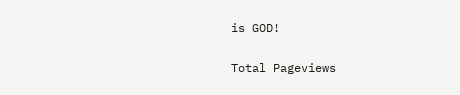is GOD!

Total Pageviews